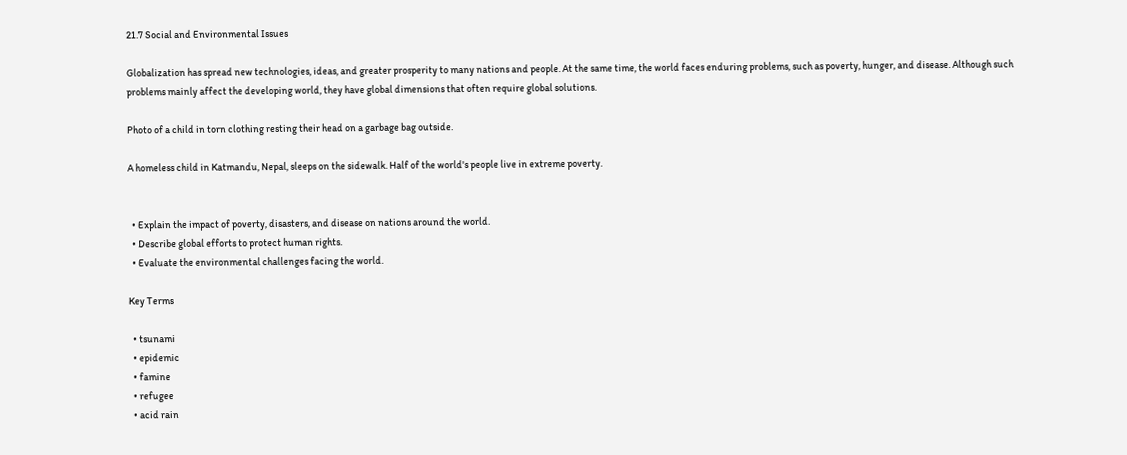21.7 Social and Environmental Issues

Globalization has spread new technologies, ideas, and greater prosperity to many nations and people. At the same time, the world faces enduring problems, such as poverty, hunger, and disease. Although such problems mainly affect the developing world, they have global dimensions that often require global solutions.

Photo of a child in torn clothing resting their head on a garbage bag outside.

A homeless child in Katmandu, Nepal, sleeps on the sidewalk. Half of the world's people live in extreme poverty.


  • Explain the impact of poverty, disasters, and disease on nations around the world.
  • Describe global efforts to protect human rights.
  • Evaluate the environmental challenges facing the world.

Key Terms

  • tsunami
  • epidemic
  • famine
  • refugee
  • acid rain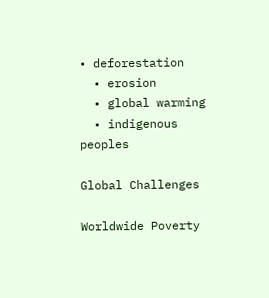• deforestation
  • erosion
  • global warming
  • indigenous peoples

Global Challenges

Worldwide Poverty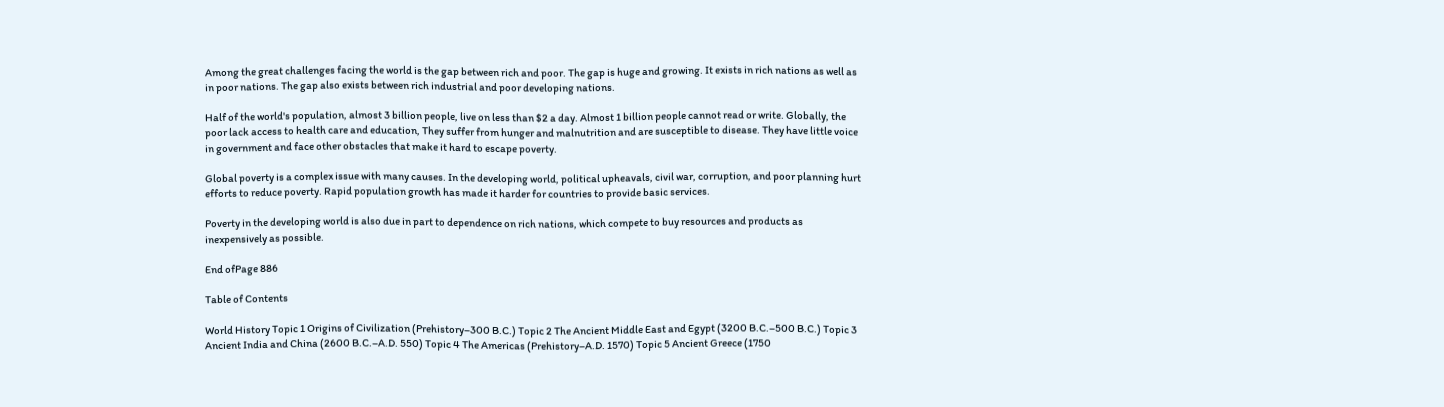Among the great challenges facing the world is the gap between rich and poor. The gap is huge and growing. It exists in rich nations as well as in poor nations. The gap also exists between rich industrial and poor developing nations.

Half of the world's population, almost 3 billion people, live on less than $2 a day. Almost 1 billion people cannot read or write. Globally, the poor lack access to health care and education, They suffer from hunger and malnutrition and are susceptible to disease. They have little voice in government and face other obstacles that make it hard to escape poverty.

Global poverty is a complex issue with many causes. In the developing world, political upheavals, civil war, corruption, and poor planning hurt efforts to reduce poverty. Rapid population growth has made it harder for countries to provide basic services.

Poverty in the developing world is also due in part to dependence on rich nations, which compete to buy resources and products as inexpensively as possible.

End ofPage 886

Table of Contents

World History Topic 1 Origins of Civilization (Prehistory–300 B.C.) Topic 2 The Ancient Middle East and Egypt (3200 B.C.–500 B.C.) Topic 3 Ancient India and China (2600 B.C.–A.D. 550) Topic 4 The Americas (Prehistory–A.D. 1570) Topic 5 Ancient Greece (1750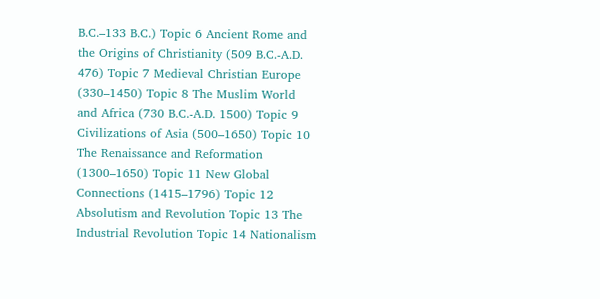B.C.–133 B.C.) Topic 6 Ancient Rome and the Origins of Christianity (509 B.C.-A.D. 476) Topic 7 Medieval Christian Europe (330–1450) Topic 8 The Muslim World and Africa (730 B.C.-A.D. 1500) Topic 9 Civilizations of Asia (500–1650) Topic 10 The Renaissance and Reformation (1300–1650) Topic 11 New Global Connections (1415–1796) Topic 12 Absolutism and Revolution Topic 13 The Industrial Revolution Topic 14 Nationalism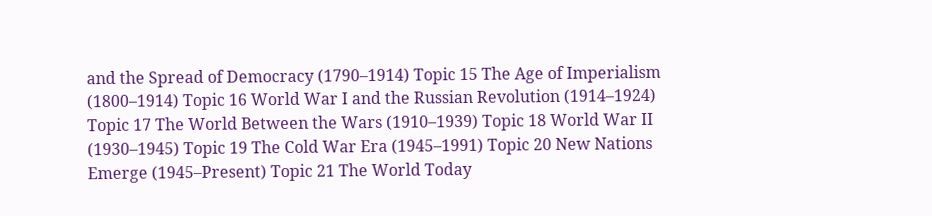and the Spread of Democracy (1790–1914) Topic 15 The Age of Imperialism (1800–1914) Topic 16 World War I and the Russian Revolution (1914–1924) Topic 17 The World Between the Wars (1910–1939) Topic 18 World War II (1930–1945) Topic 19 The Cold War Era (1945–1991) Topic 20 New Nations Emerge (1945–Present) Topic 21 The World Today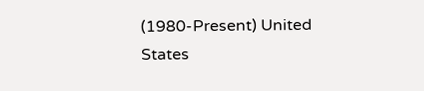(1980-Present) United States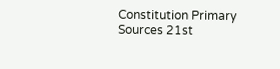Constitution Primary Sources 21st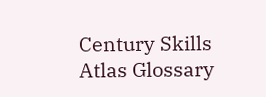Century Skills Atlas Glossary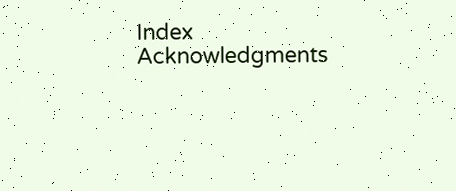Index Acknowledgments